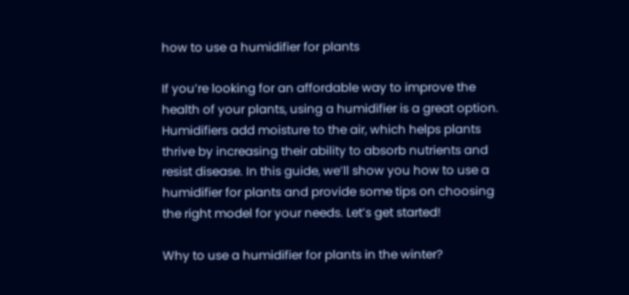how to use a humidifier for plants

If you’re looking for an affordable way to improve the health of your plants, using a humidifier is a great option. Humidifiers add moisture to the air, which helps plants thrive by increasing their ability to absorb nutrients and resist disease. In this guide, we’ll show you how to use a humidifier for plants and provide some tips on choosing the right model for your needs. Let’s get started!

Why to use a humidifier for plants in the winter?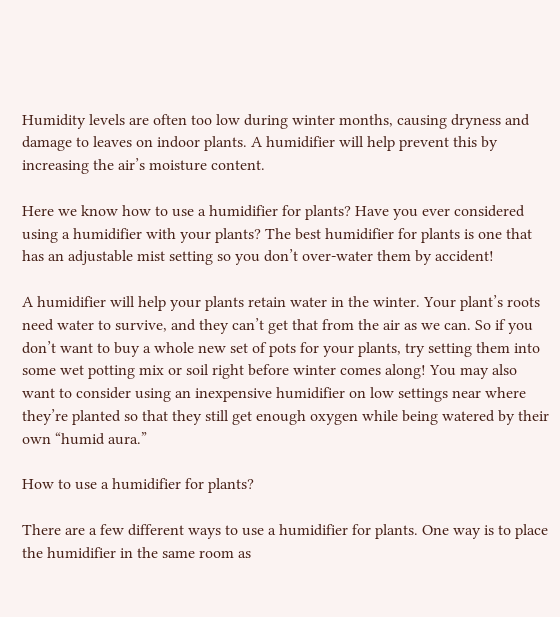Humidity levels are often too low during winter months, causing dryness and damage to leaves on indoor plants. A humidifier will help prevent this by increasing the air’s moisture content.

Here we know how to use a humidifier for plants? Have you ever considered using a humidifier with your plants? The best humidifier for plants is one that has an adjustable mist setting so you don’t over-water them by accident!

A humidifier will help your plants retain water in the winter. Your plant’s roots need water to survive, and they can’t get that from the air as we can. So if you don’t want to buy a whole new set of pots for your plants, try setting them into some wet potting mix or soil right before winter comes along! You may also want to consider using an inexpensive humidifier on low settings near where they’re planted so that they still get enough oxygen while being watered by their own “humid aura.”

How to use a humidifier for plants?

There are a few different ways to use a humidifier for plants. One way is to place the humidifier in the same room as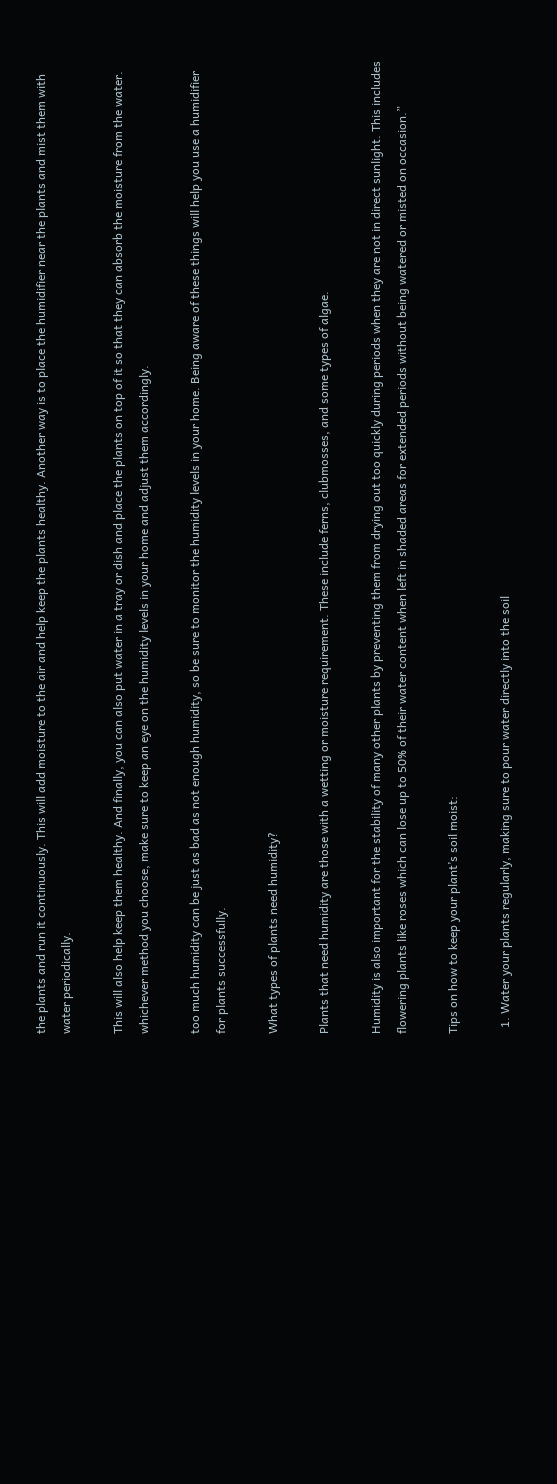the plants and run it continuously. This will add moisture to the air and help keep the plants healthy. Another way is to place the humidifier near the plants and mist them with water periodically.

This will also help keep them healthy. And finally, you can also put water in a tray or dish and place the plants on top of it so that they can absorb the moisture from the water. whichever method you choose, make sure to keep an eye on the humidity levels in your home and adjust them accordingly.

too much humidity can be just as bad as not enough humidity, so be sure to monitor the humidity levels in your home. Being aware of these things will help you use a humidifier for plants successfully.

What types of plants need humidity?

Plants that need humidity are those with a wetting or moisture requirement. These include ferns, clubmosses, and some types of algae.

Humidity is also important for the stability of many other plants by preventing them from drying out too quickly during periods when they are not in direct sunlight. This includes flowering plants like roses which can lose up to 50% of their water content when left in shaded areas for extended periods without being watered or misted on occasion.”

Tips on how to keep your plant’s soil moist:

  1. Water your plants regularly, making sure to pour water directly into the soil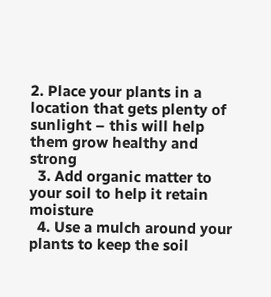2. Place your plants in a location that gets plenty of sunlight – this will help them grow healthy and strong
  3. Add organic matter to your soil to help it retain moisture
  4. Use a mulch around your plants to keep the soil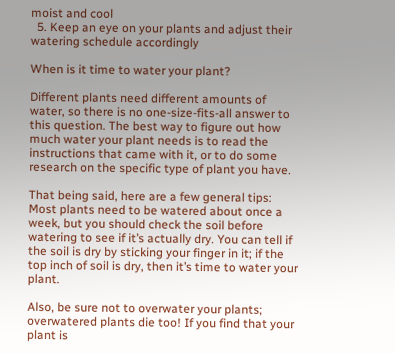moist and cool
  5. Keep an eye on your plants and adjust their watering schedule accordingly

When is it time to water your plant?

Different plants need different amounts of water, so there is no one-size-fits-all answer to this question. The best way to figure out how much water your plant needs is to read the instructions that came with it, or to do some research on the specific type of plant you have.

That being said, here are a few general tips: Most plants need to be watered about once a week, but you should check the soil before watering to see if it’s actually dry. You can tell if the soil is dry by sticking your finger in it; if the top inch of soil is dry, then it’s time to water your plant.

Also, be sure not to overwater your plants; overwatered plants die too! If you find that your plant is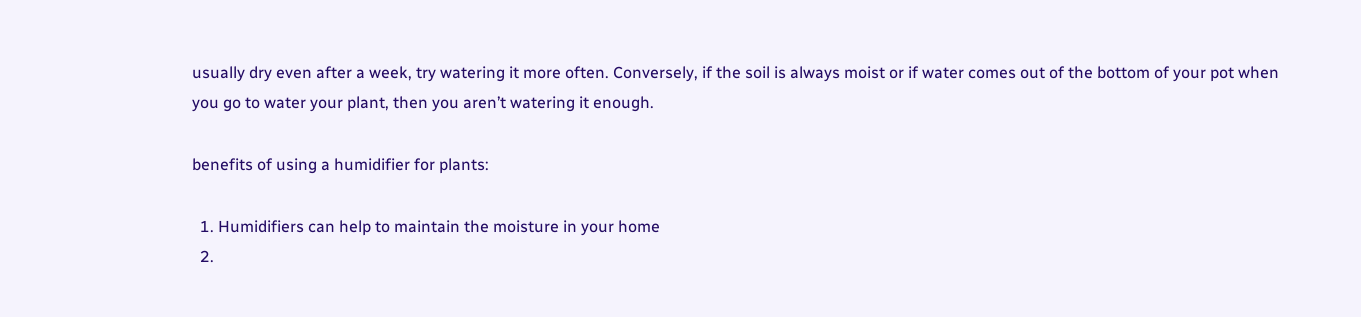usually dry even after a week, try watering it more often. Conversely, if the soil is always moist or if water comes out of the bottom of your pot when you go to water your plant, then you aren’t watering it enough.

benefits of using a humidifier for plants:

  1. Humidifiers can help to maintain the moisture in your home
  2.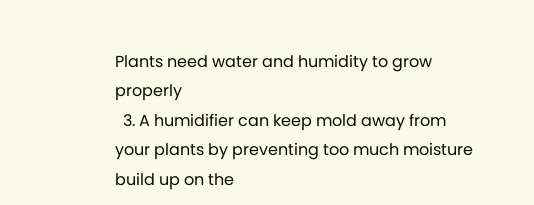Plants need water and humidity to grow properly
  3. A humidifier can keep mold away from your plants by preventing too much moisture build up on the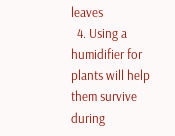leaves
  4. Using a humidifier for plants will help them survive during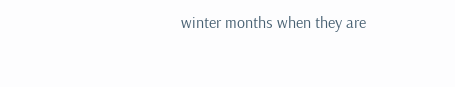winter months when they are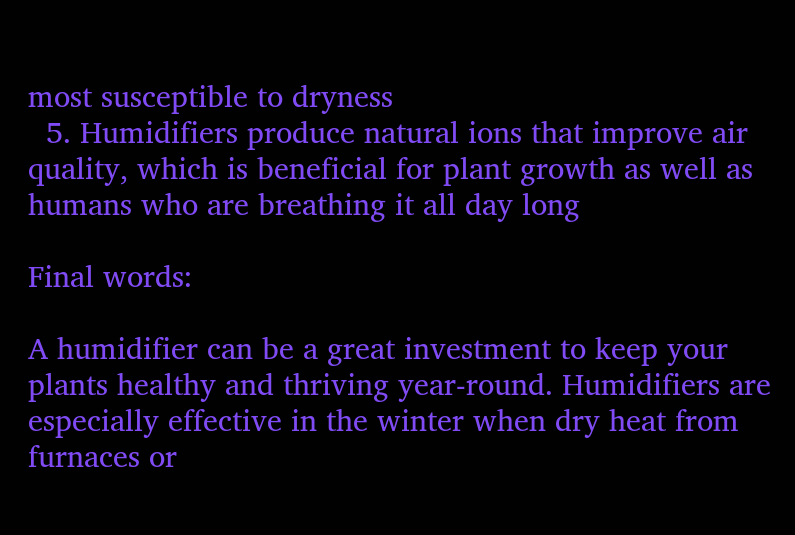most susceptible to dryness
  5. Humidifiers produce natural ions that improve air quality, which is beneficial for plant growth as well as humans who are breathing it all day long

Final words:

A humidifier can be a great investment to keep your plants healthy and thriving year-round. Humidifiers are especially effective in the winter when dry heat from furnaces or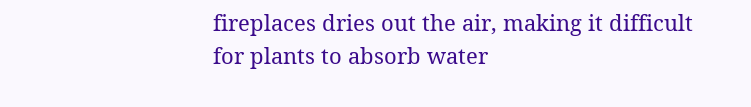fireplaces dries out the air, making it difficult for plants to absorb water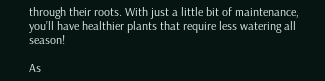through their roots. With just a little bit of maintenance, you’ll have healthier plants that require less watering all season!

As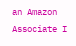an Amazon Associate I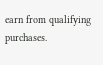earn from qualifying purchases.